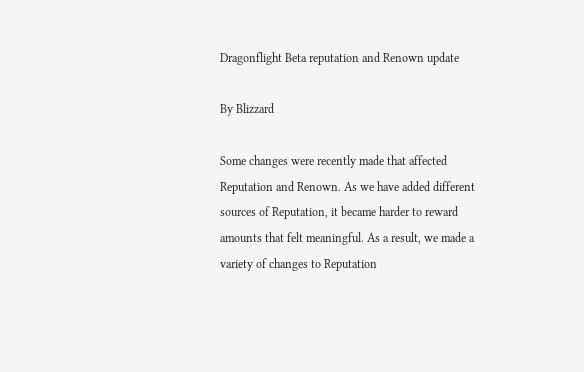Dragonflight Beta reputation and Renown update

By Blizzard

Some changes were recently made that affected Reputation and Renown. As we have added different sources of Reputation, it became harder to reward amounts that felt meaningful. As a result, we made a variety of changes to Reputation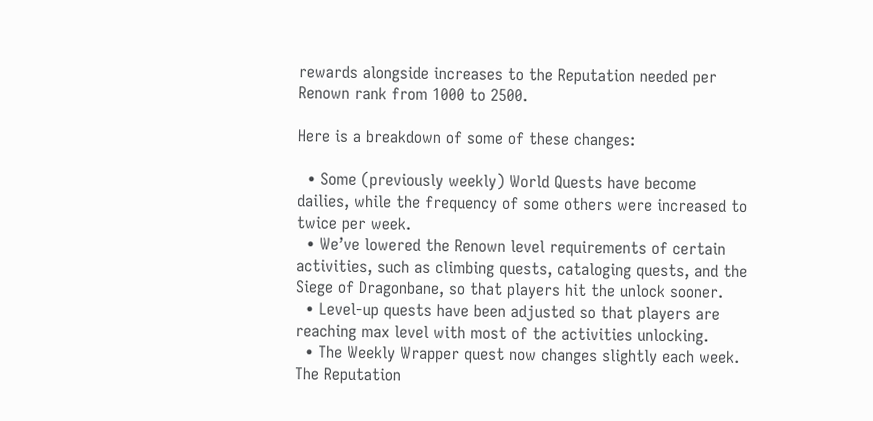rewards alongside increases to the Reputation needed per Renown rank from 1000 to 2500.

Here is a breakdown of some of these changes:

  • Some (previously weekly) World Quests have become dailies, while the frequency of some others were increased to twice per week.
  • We’ve lowered the Renown level requirements of certain activities, such as climbing quests, cataloging quests, and the Siege of Dragonbane, so that players hit the unlock sooner.
  • Level-up quests have been adjusted so that players are reaching max level with most of the activities unlocking.
  • The Weekly Wrapper quest now changes slightly each week. The Reputation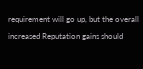requirement will go up, but the overall increased Reputation gains should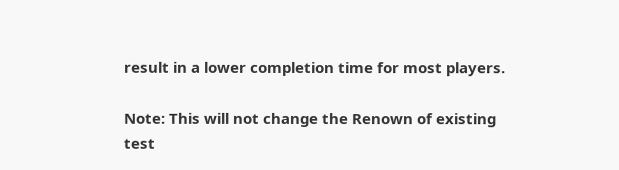result in a lower completion time for most players.

Note: This will not change the Renown of existing test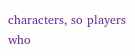characters, so players who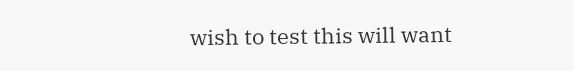wish to test this will want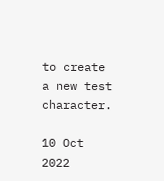to create a new test character.

10 Oct 2022